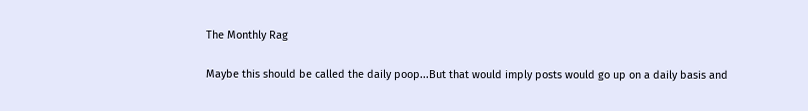The Monthly Rag

Maybe this should be called the daily poop...But that would imply posts would go up on a daily basis and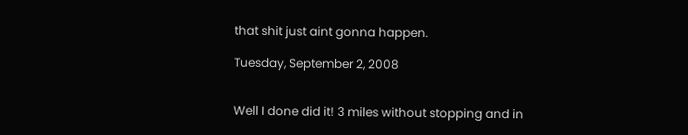that shit just aint gonna happen.

Tuesday, September 2, 2008


Well I done did it! 3 miles without stopping and in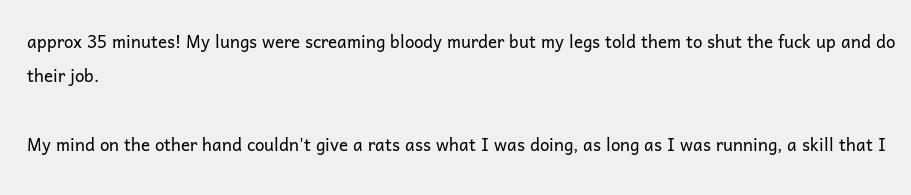approx 35 minutes! My lungs were screaming bloody murder but my legs told them to shut the fuck up and do their job.

My mind on the other hand couldn't give a rats ass what I was doing, as long as I was running, a skill that I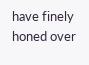have finely honed over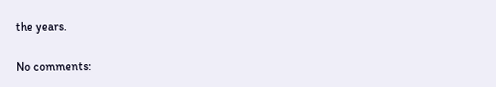the years.

No comments: